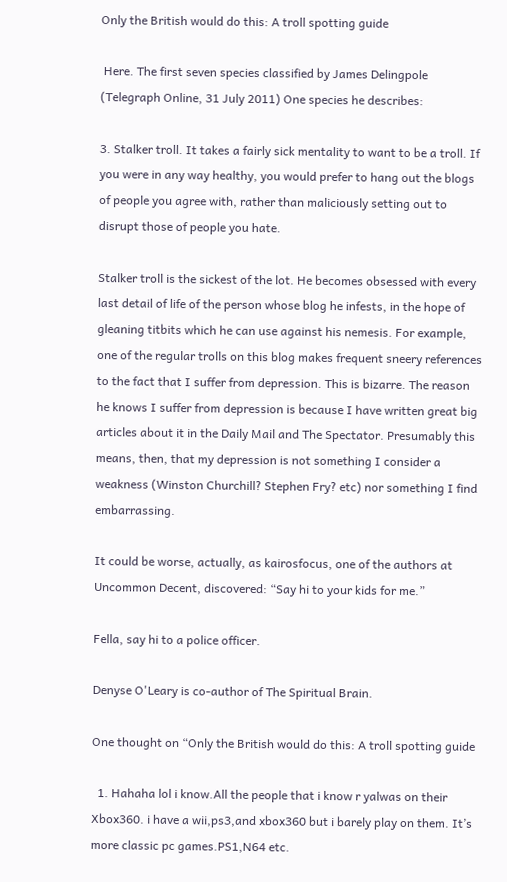Only the British would do this: A troll spotting guide

 Here. The first seven species classified by James Delingpole (Telegraph Online, 31 July 2011) One species he describes:

3. Stalker troll. It takes a fairly sick mentality to want to be a troll. If you were in any way healthy, you would prefer to hang out the blogs of people you agree with, rather than maliciously setting out to disrupt those of people you hate.

Stalker troll is the sickest of the lot. He becomes obsessed with every last detail of life of the person whose blog he infests, in the hope of gleaning titbits which he can use against his nemesis. For example, one of the regular trolls on this blog makes frequent sneery references to the fact that I suffer from depression. This is bizarre. The reason he knows I suffer from depression is because I have written great big articles about it in the Daily Mail and The Spectator. Presumably this means, then, that my depression is not something I consider a weakness (Winston Churchill? Stephen Fry? etc) nor something I find embarrassing.

It could be worse, actually, as kairosfocus, one of the authors at Uncommon Decent, discovered: “Say hi to your kids for me.”

Fella, say hi to a police officer.

Denyse O'Leary is co-author of The Spiritual Brain.

One thought on “Only the British would do this: A troll spotting guide

  1. Hahaha lol i know.All the people that i know r yalwas on their Xbox360. i have a wii,ps3,and xbox360 but i barely play on them. It’s more classic pc games.PS1,N64 etc.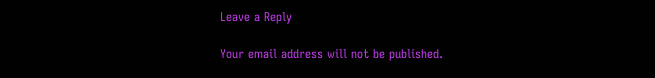Leave a Reply

Your email address will not be published.